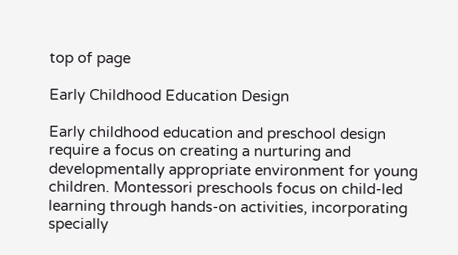top of page

Early Childhood Education Design

Early childhood education and preschool design require a focus on creating a nurturing and developmentally appropriate environment for young children. Montessori preschools focus on child-led learning through hands-on activities, incorporating specially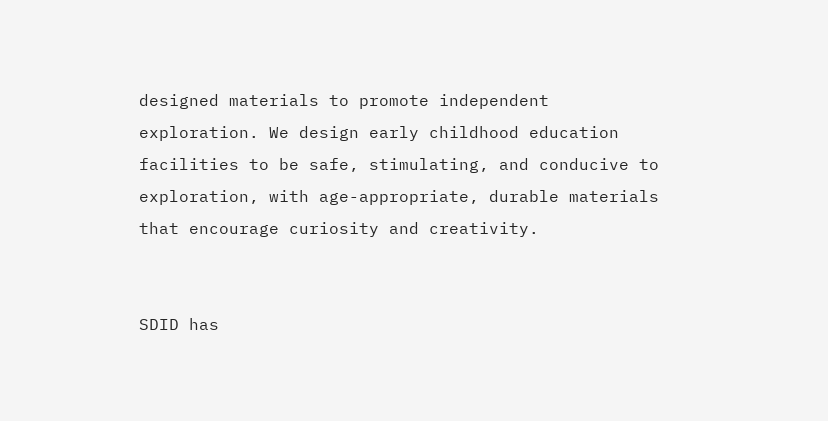designed materials to promote independent exploration. We design early childhood education facilities to be safe, stimulating, and conducive to exploration, with age-appropriate, durable materials that encourage curiosity and creativity.


SDID has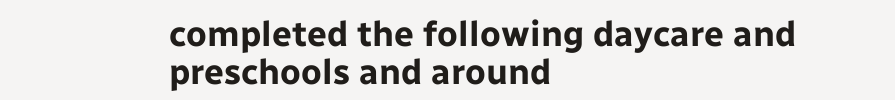completed the following daycare and preschools and around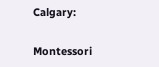Calgary:

Montessori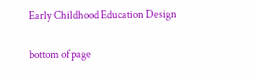Early Childhood Education Design

bottom of page